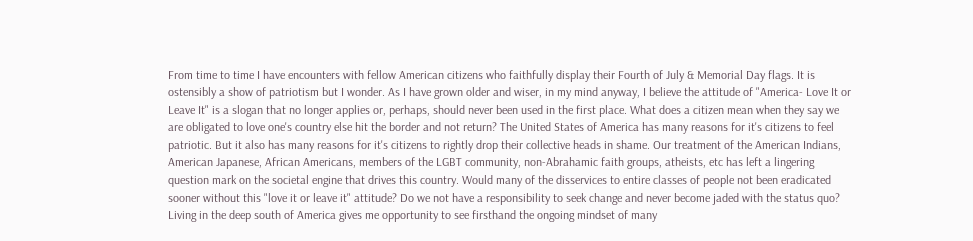From time to time I have encounters with fellow American citizens who faithfully display their Fourth of July & Memorial Day flags. It is ostensibly a show of patriotism but I wonder. As I have grown older and wiser, in my mind anyway, I believe the attitude of "America- Love It or Leave It" is a slogan that no longer applies or, perhaps, should never been used in the first place. What does a citizen mean when they say we are obligated to love one's country else hit the border and not return? The United States of America has many reasons for it's citizens to feel patriotic. But it also has many reasons for it's citizens to rightly drop their collective heads in shame. Our treatment of the American Indians, American Japanese, African Americans, members of the LGBT community, non-Abrahamic faith groups, atheists, etc has left a lingering question mark on the societal engine that drives this country. Would many of the disservices to entire classes of people not been eradicated sooner without this "love it or leave it" attitude? Do we not have a responsibility to seek change and never become jaded with the status quo? Living in the deep south of America gives me opportunity to see firsthand the ongoing mindset of many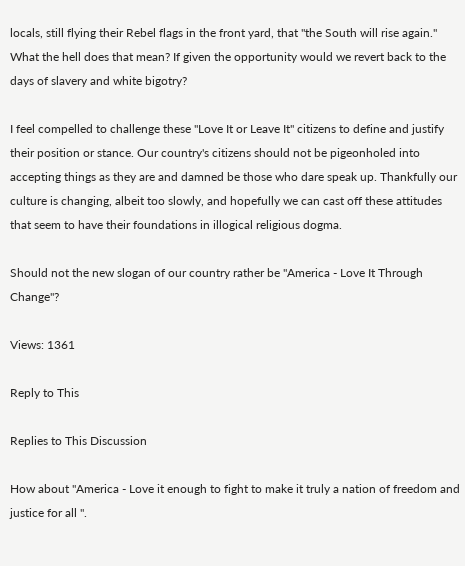locals, still flying their Rebel flags in the front yard, that "the South will rise again." What the hell does that mean? If given the opportunity would we revert back to the days of slavery and white bigotry?

I feel compelled to challenge these "Love It or Leave It" citizens to define and justify their position or stance. Our country's citizens should not be pigeonholed into accepting things as they are and damned be those who dare speak up. Thankfully our culture is changing, albeit too slowly, and hopefully we can cast off these attitudes that seem to have their foundations in illogical religious dogma.

Should not the new slogan of our country rather be "America - Love It Through Change"?

Views: 1361

Reply to This

Replies to This Discussion

How about "America - Love it enough to fight to make it truly a nation of freedom and justice for all ".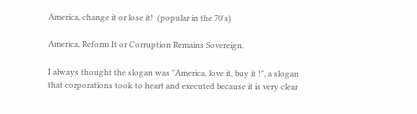America, change it or lose it!  (popular in the 70's)

America, Reform It or Corruption Remains Sovereign.

I always thought the slogan was "America, love it, buy it !", a slogan that corporations took to heart and executed because it is very clear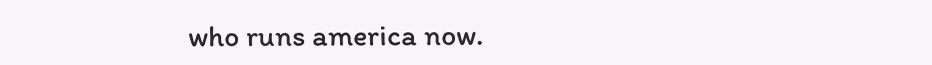who runs america now.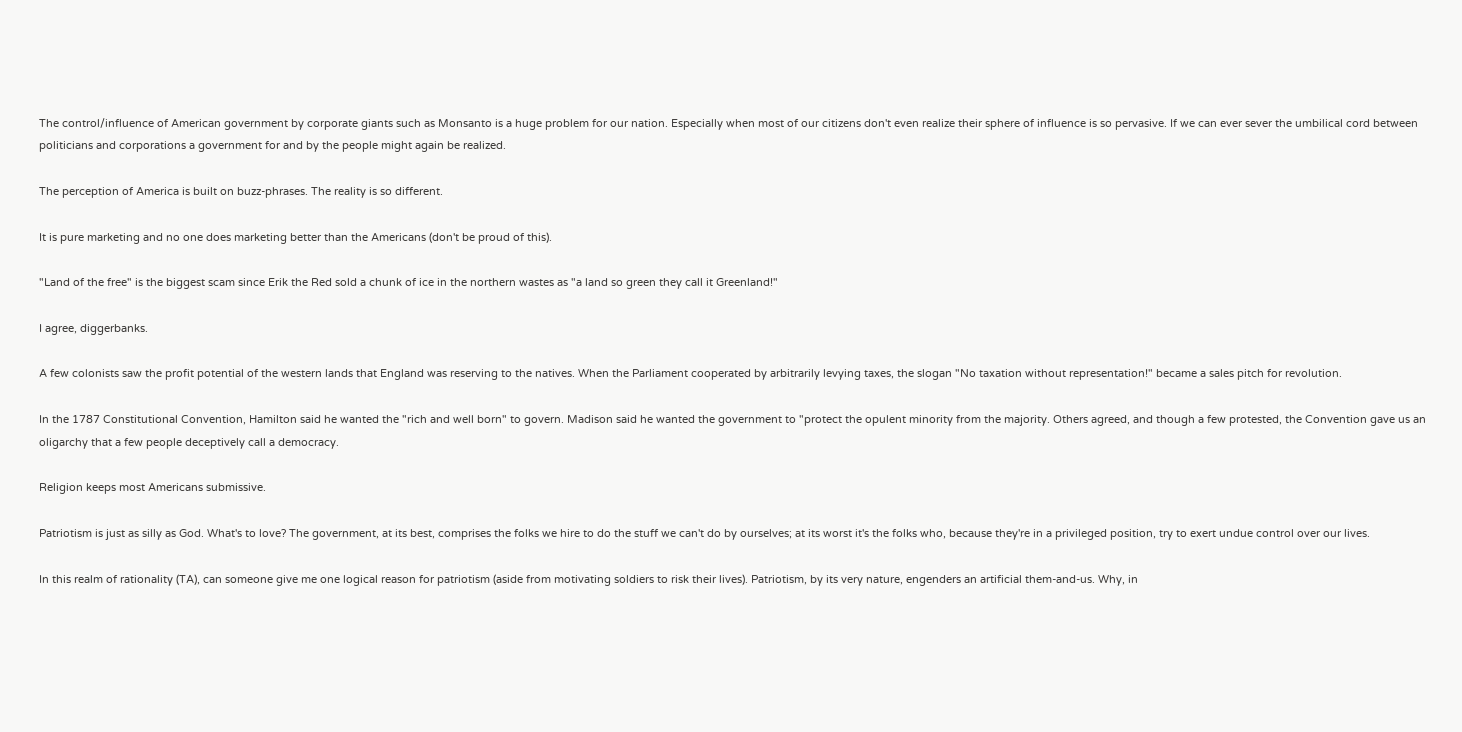The control/influence of American government by corporate giants such as Monsanto is a huge problem for our nation. Especially when most of our citizens don't even realize their sphere of influence is so pervasive. If we can ever sever the umbilical cord between politicians and corporations a government for and by the people might again be realized.

The perception of America is built on buzz-phrases. The reality is so different.

It is pure marketing and no one does marketing better than the Americans (don't be proud of this).

"Land of the free" is the biggest scam since Erik the Red sold a chunk of ice in the northern wastes as "a land so green they call it Greenland!"

I agree, diggerbanks.

A few colonists saw the profit potential of the western lands that England was reserving to the natives. When the Parliament cooperated by arbitrarily levying taxes, the slogan "No taxation without representation!" became a sales pitch for revolution.

In the 1787 Constitutional Convention, Hamilton said he wanted the "rich and well born" to govern. Madison said he wanted the government to "protect the opulent minority from the majority. Others agreed, and though a few protested, the Convention gave us an oligarchy that a few people deceptively call a democracy.

Religion keeps most Americans submissive.

Patriotism is just as silly as God. What's to love? The government, at its best, comprises the folks we hire to do the stuff we can't do by ourselves; at its worst it's the folks who, because they're in a privileged position, try to exert undue control over our lives.

In this realm of rationality (TA), can someone give me one logical reason for patriotism (aside from motivating soldiers to risk their lives). Patriotism, by its very nature, engenders an artificial them-and-us. Why, in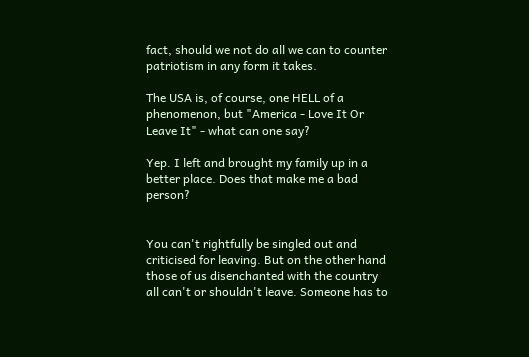fact, should we not do all we can to counter patriotism in any form it takes.

The USA is, of course, one HELL of a phenomenon, but "America - Love It Or Leave It" - what can one say?

Yep. I left and brought my family up in a better place. Does that make me a bad person?


You can't rightfully be singled out and criticised for leaving. But on the other hand those of us disenchanted with the country all can't or shouldn't leave. Someone has to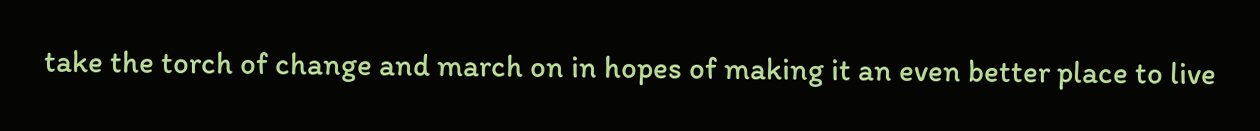take the torch of change and march on in hopes of making it an even better place to live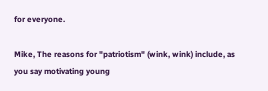for everyone.

Mike, The reasons for "patriotism" (wink, wink) include, as you say motivating young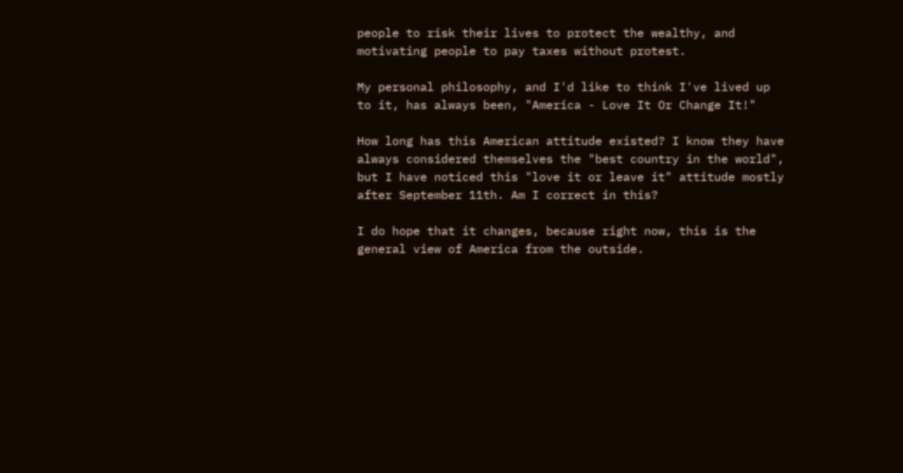people to risk their lives to protect the wealthy, and motivating people to pay taxes without protest.

My personal philosophy, and I'd like to think I've lived up to it, has always been, "America - Love It Or Change It!"

How long has this American attitude existed? I know they have always considered themselves the "best country in the world", but I have noticed this "love it or leave it" attitude mostly after September 11th. Am I correct in this?

I do hope that it changes, because right now, this is the general view of America from the outside.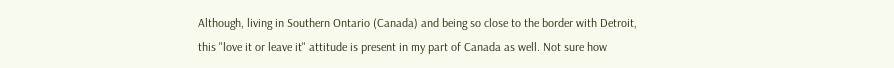Although, living in Southern Ontario (Canada) and being so close to the border with Detroit, this "love it or leave it" attitude is present in my part of Canada as well. Not sure how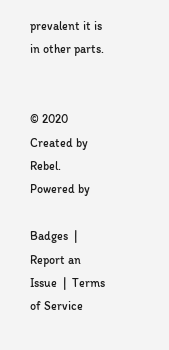prevalent it is in other parts.


© 2020   Created by Rebel.   Powered by

Badges  |  Report an Issue  |  Terms of Service